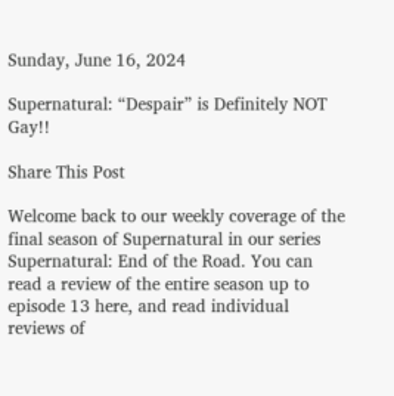Sunday, June 16, 2024

Supernatural: “Despair” is Definitely NOT Gay!!

Share This Post

Welcome back to our weekly coverage of the final season of Supernatural in our series Supernatural: End of the Road. You can read a review of the entire season up to episode 13 here, and read individual reviews of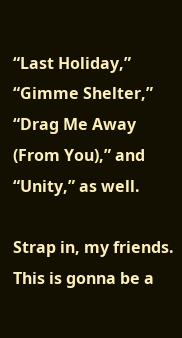“Last Holiday,” “Gimme Shelter,” “Drag Me Away (From You),” and “Unity,” as well.

Strap in, my friends. This is gonna be a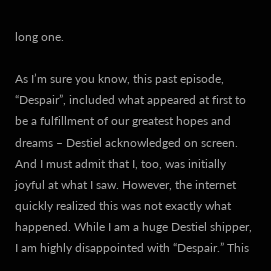long one.

As I’m sure you know, this past episode, “Despair”, included what appeared at first to be a fulfillment of our greatest hopes and dreams – Destiel acknowledged on screen. And I must admit that I, too, was initially joyful at what I saw. However, the internet quickly realized this was not exactly what happened. While I am a huge Destiel shipper, I am highly disappointed with “Despair.” This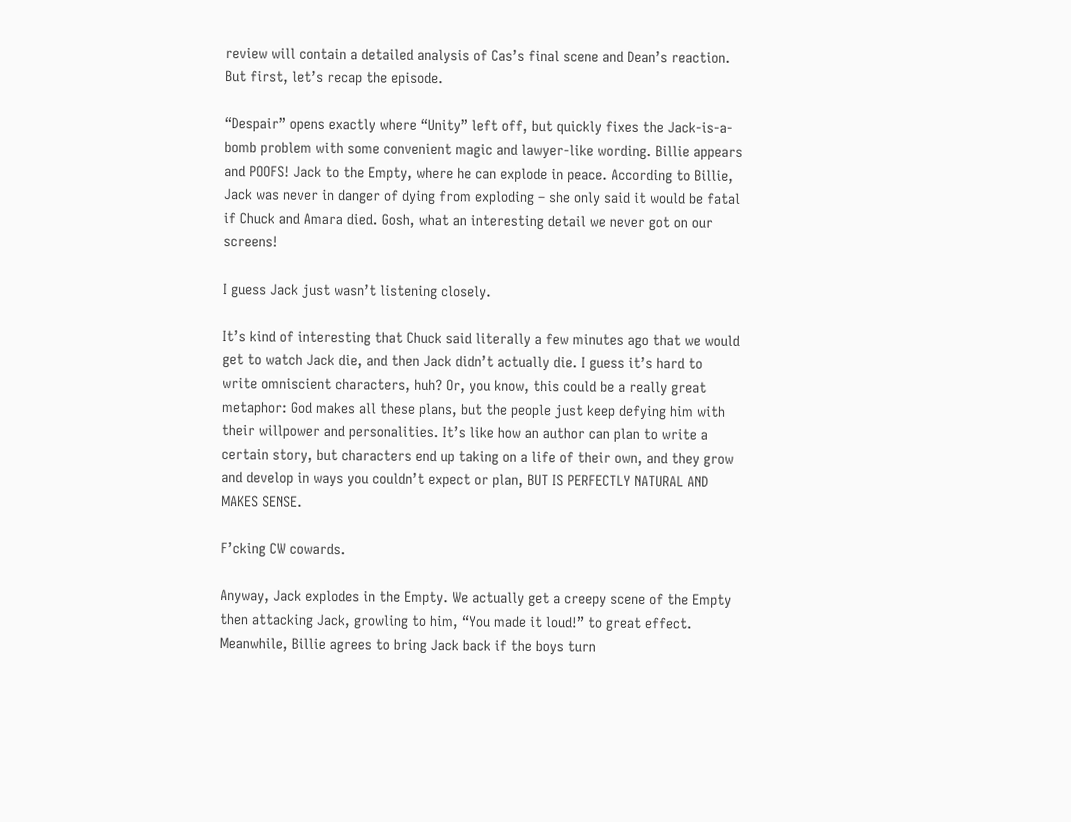review will contain a detailed analysis of Cas’s final scene and Dean’s reaction. But first, let’s recap the episode.

“Despair” opens exactly where “Unity” left off, but quickly fixes the Jack-is-a-bomb problem with some convenient magic and lawyer-like wording. Billie appears and POOFS! Jack to the Empty, where he can explode in peace. According to Billie, Jack was never in danger of dying from exploding – she only said it would be fatal if Chuck and Amara died. Gosh, what an interesting detail we never got on our screens!

I guess Jack just wasn’t listening closely.

It’s kind of interesting that Chuck said literally a few minutes ago that we would get to watch Jack die, and then Jack didn’t actually die. I guess it’s hard to write omniscient characters, huh? Or, you know, this could be a really great metaphor: God makes all these plans, but the people just keep defying him with their willpower and personalities. It’s like how an author can plan to write a certain story, but characters end up taking on a life of their own, and they grow and develop in ways you couldn’t expect or plan, BUT IS PERFECTLY NATURAL AND MAKES SENSE.

F’cking CW cowards.

Anyway, Jack explodes in the Empty. We actually get a creepy scene of the Empty then attacking Jack, growling to him, “You made it loud!” to great effect. Meanwhile, Billie agrees to bring Jack back if the boys turn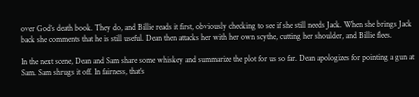over God’s death book. They do, and Billie reads it first, obviously checking to see if she still needs Jack. When she brings Jack back she comments that he is still useful. Dean then attacks her with her own scythe, cutting her shoulder, and Billie flees.

In the next scene, Dean and Sam share some whiskey and summarize the plot for us so far. Dean apologizes for pointing a gun at Sam. Sam shrugs it off. In fairness, that’s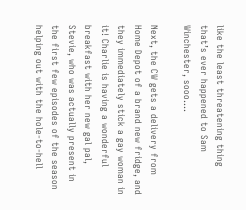like the least threatening thing that’s ever happened to Sam Winchester, sooo….

Next, the CW gets a delivery from Home Depot of a brand new fridge, and they immediately stick a gay woman in it! Charlie is having a wonderful breakfast with her new gal pal, Stevie, who was actually present in the first few episodes of the season helping out with the hole-to-hell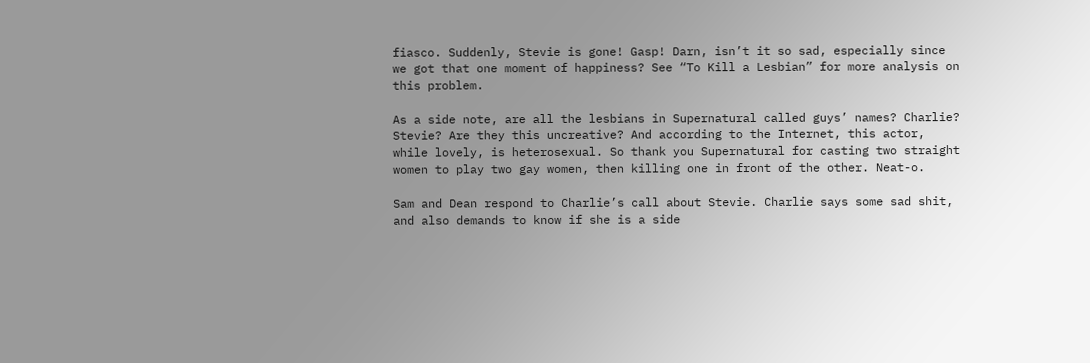fiasco. Suddenly, Stevie is gone! Gasp! Darn, isn’t it so sad, especially since we got that one moment of happiness? See “To Kill a Lesbian” for more analysis on this problem.

As a side note, are all the lesbians in Supernatural called guys’ names? Charlie? Stevie? Are they this uncreative? And according to the Internet, this actor, while lovely, is heterosexual. So thank you Supernatural for casting two straight women to play two gay women, then killing one in front of the other. Neat-o.

Sam and Dean respond to Charlie’s call about Stevie. Charlie says some sad shit, and also demands to know if she is a side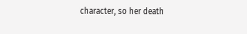character, so her death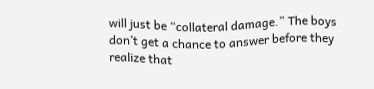will just be “collateral damage.” The boys don’t get a chance to answer before they realize that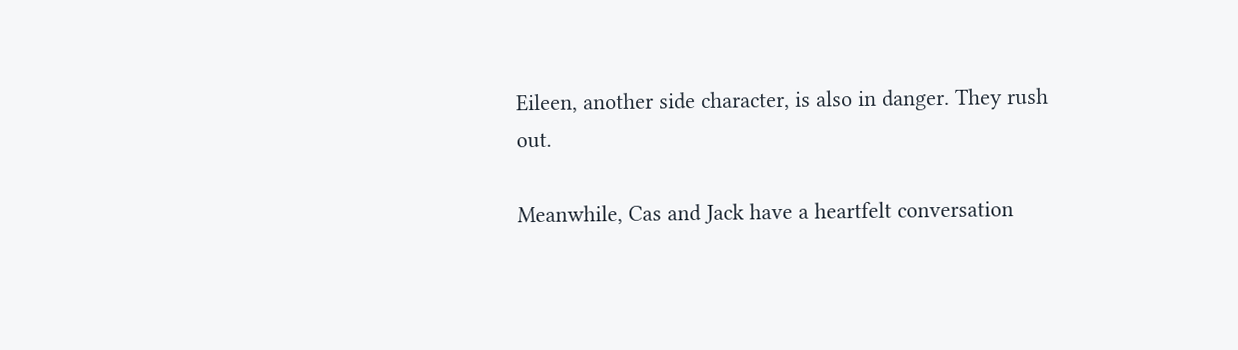Eileen, another side character, is also in danger. They rush out.

Meanwhile, Cas and Jack have a heartfelt conversation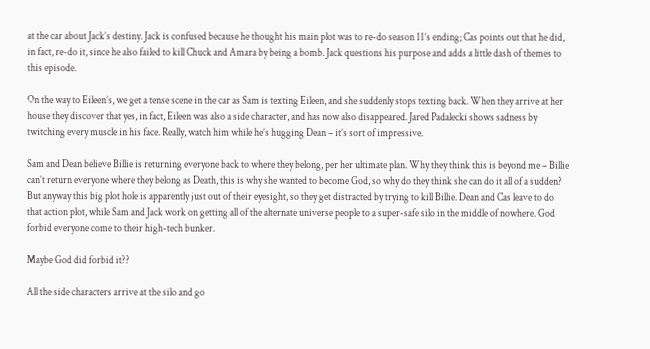at the car about Jack’s destiny. Jack is confused because he thought his main plot was to re-do season 11’s ending; Cas points out that he did, in fact, re-do it, since he also failed to kill Chuck and Amara by being a bomb. Jack questions his purpose and adds a little dash of themes to this episode.

On the way to Eileen’s, we get a tense scene in the car as Sam is texting Eileen, and she suddenly stops texting back. When they arrive at her house they discover that yes, in fact, Eileen was also a side character, and has now also disappeared. Jared Padalecki shows sadness by twitching every muscle in his face. Really, watch him while he’s hugging Dean – it’s sort of impressive.

Sam and Dean believe Billie is returning everyone back to where they belong, per her ultimate plan. Why they think this is beyond me – Billie can’t return everyone where they belong as Death, this is why she wanted to become God, so why do they think she can do it all of a sudden? But anyway this big plot hole is apparently just out of their eyesight, so they get distracted by trying to kill Billie. Dean and Cas leave to do that action plot, while Sam and Jack work on getting all of the alternate universe people to a super-safe silo in the middle of nowhere. God forbid everyone come to their high-tech bunker.

Maybe God did forbid it??

All the side characters arrive at the silo and go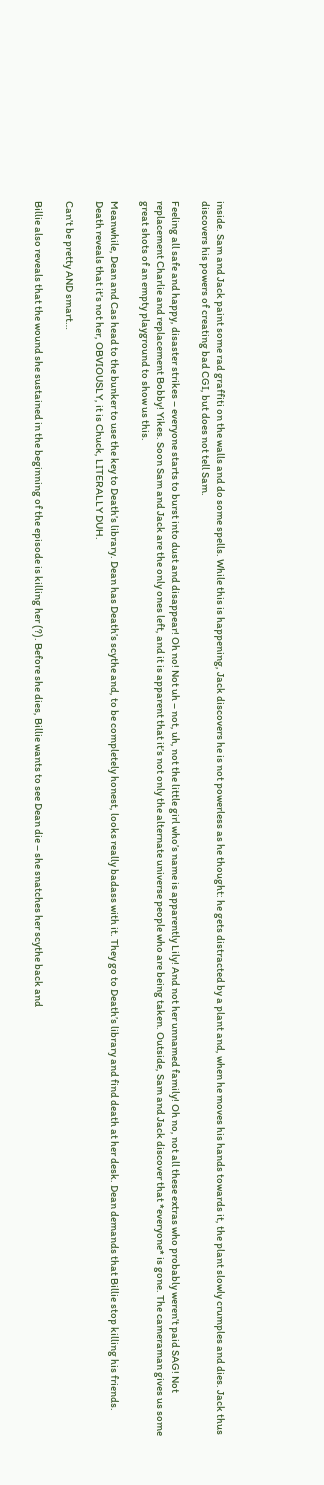inside. Sam and Jack paint some rad graffiti on the walls and do some spells. While this is happening, Jack discovers he is not powerless as he thought: he gets distracted by a plant and, when he moves his hands towards it, the plant slowly crumples and dies. Jack thus discovers his powers of creating bad CGI, but does not tell Sam.

Feeling all safe and happy, disaster strikes – everyone starts to burst into dust and disappear! Oh no! Not uh – not, uh, not the little girl who’s name is apparently Lily! And not her unnamed family! Oh no, not all these extras who probably weren’t paid SAG! Not replacement Charlie and replacement Bobby! Yikes. Soon Sam and Jack are the only ones left, and it is apparent that it’s not only the alternate universe people who are being taken. Outside, Sam and Jack discover that *everyone* is gone. The cameraman gives us some great shots of an empty playground to show us this.

Meanwhile, Dean and Cas head to the bunker to use the key to Death’s library. Dean has Death’s scythe and, to be completely honest, looks really badass with it. They go to Death’s library and find death at her desk. Dean demands that Billie stop killing his friends. Death reveals that it’s not her, OBVIOUSLY, it is Chuck, LITERALLY DUH.

Can’t be pretty AND smart…

Billie also reveals that the wound she sustained in the beginning of the episode is killing her (?). Before she dies, Billie wants to see Dean die – she snatches her scythe back and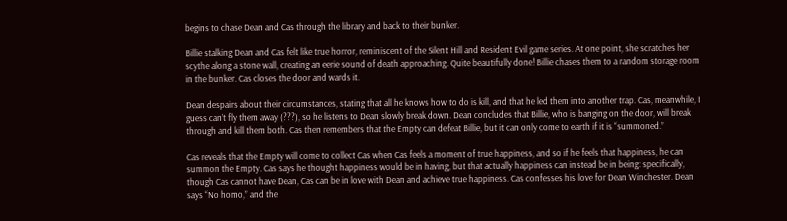begins to chase Dean and Cas through the library and back to their bunker.

Billie stalking Dean and Cas felt like true horror, reminiscent of the Silent Hill and Resident Evil game series. At one point, she scratches her scythe along a stone wall, creating an eerie sound of death approaching. Quite beautifully done! Billie chases them to a random storage room in the bunker. Cas closes the door and wards it.

Dean despairs about their circumstances, stating that all he knows how to do is kill, and that he led them into another trap. Cas, meanwhile, I guess can’t fly them away (???), so he listens to Dean slowly break down. Dean concludes that Billie, who is banging on the door, will break through and kill them both. Cas then remembers that the Empty can defeat Billie, but it can only come to earth if it is “summoned.”

Cas reveals that the Empty will come to collect Cas when Cas feels a moment of true happiness, and so if he feels that happiness, he can summon the Empty. Cas says he thought happiness would be in having, but that actually happiness can instead be in being: specifically, though Cas cannot have Dean, Cas can be in love with Dean and achieve true happiness. Cas confesses his love for Dean Winchester. Dean says “No homo,” and the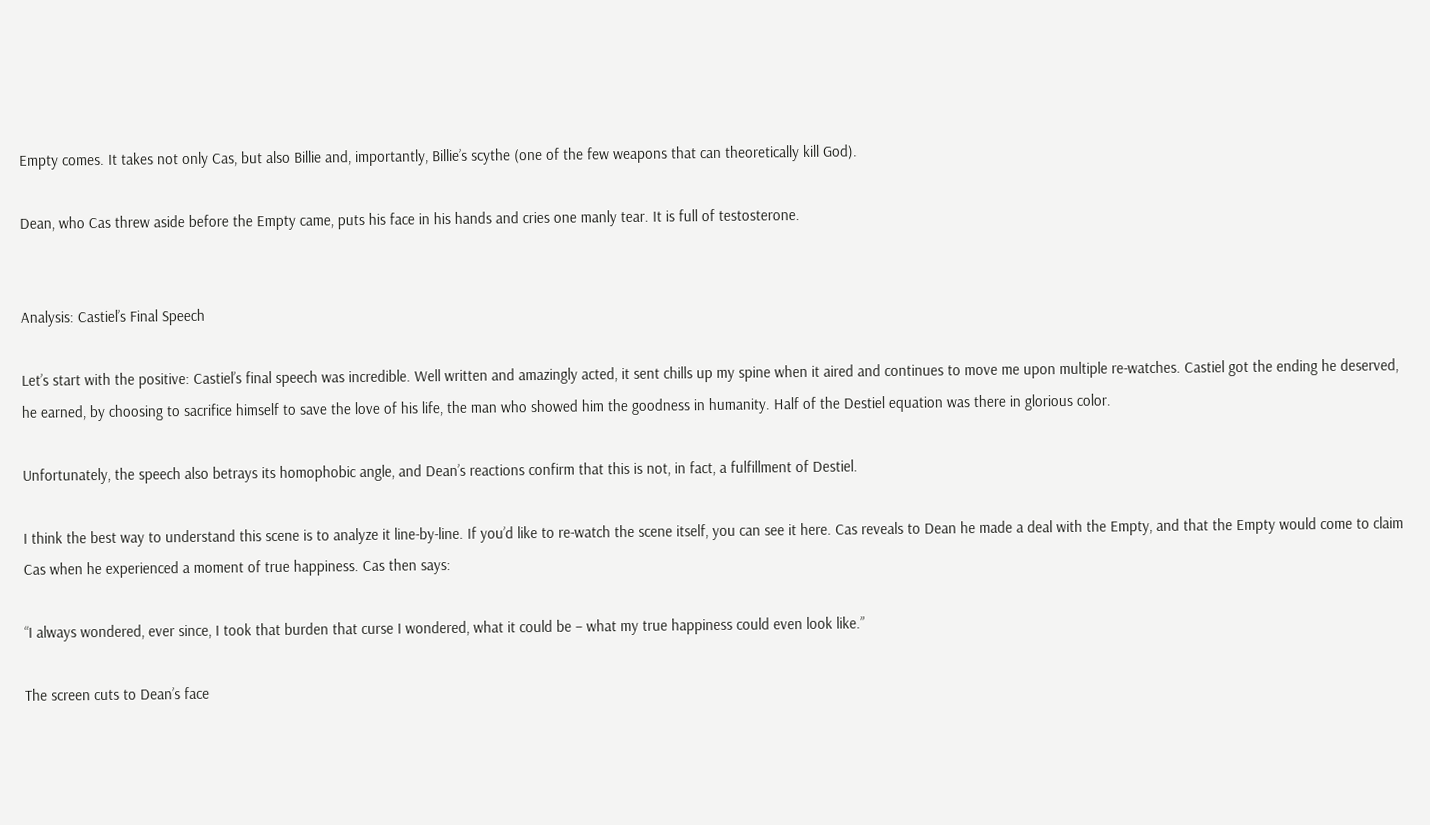Empty comes. It takes not only Cas, but also Billie and, importantly, Billie’s scythe (one of the few weapons that can theoretically kill God).

Dean, who Cas threw aside before the Empty came, puts his face in his hands and cries one manly tear. It is full of testosterone.


Analysis: Castiel’s Final Speech

Let’s start with the positive: Castiel’s final speech was incredible. Well written and amazingly acted, it sent chills up my spine when it aired and continues to move me upon multiple re-watches. Castiel got the ending he deserved, he earned, by choosing to sacrifice himself to save the love of his life, the man who showed him the goodness in humanity. Half of the Destiel equation was there in glorious color.

Unfortunately, the speech also betrays its homophobic angle, and Dean’s reactions confirm that this is not, in fact, a fulfillment of Destiel.

I think the best way to understand this scene is to analyze it line-by-line. If you’d like to re-watch the scene itself, you can see it here. Cas reveals to Dean he made a deal with the Empty, and that the Empty would come to claim Cas when he experienced a moment of true happiness. Cas then says:

“I always wondered, ever since, I took that burden that curse I wondered, what it could be – what my true happiness could even look like.”

The screen cuts to Dean’s face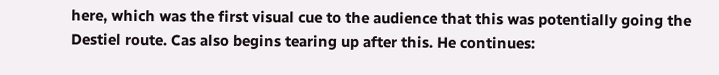here, which was the first visual cue to the audience that this was potentially going the Destiel route. Cas also begins tearing up after this. He continues: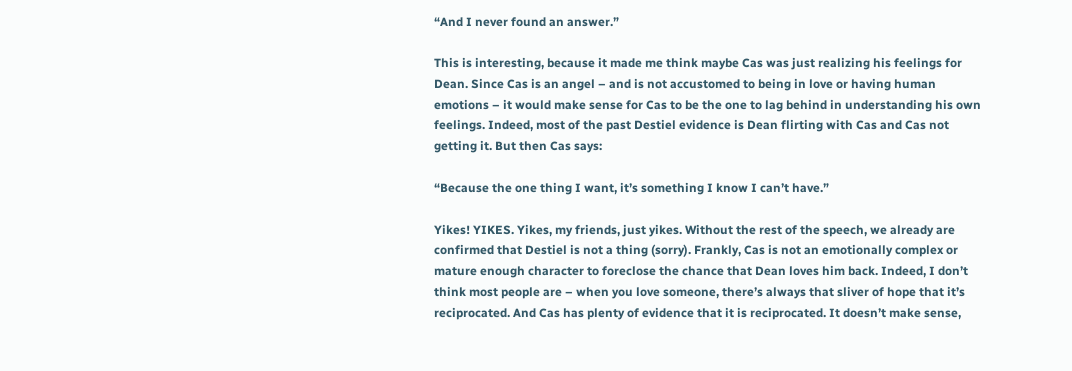“And I never found an answer.”

This is interesting, because it made me think maybe Cas was just realizing his feelings for Dean. Since Cas is an angel – and is not accustomed to being in love or having human emotions – it would make sense for Cas to be the one to lag behind in understanding his own feelings. Indeed, most of the past Destiel evidence is Dean flirting with Cas and Cas not getting it. But then Cas says:

“Because the one thing I want, it’s something I know I can’t have.”

Yikes! YIKES. Yikes, my friends, just yikes. Without the rest of the speech, we already are confirmed that Destiel is not a thing (sorry). Frankly, Cas is not an emotionally complex or mature enough character to foreclose the chance that Dean loves him back. Indeed, I don’t think most people are – when you love someone, there’s always that sliver of hope that it’s reciprocated. And Cas has plenty of evidence that it is reciprocated. It doesn’t make sense,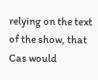relying on the text of the show, that Cas would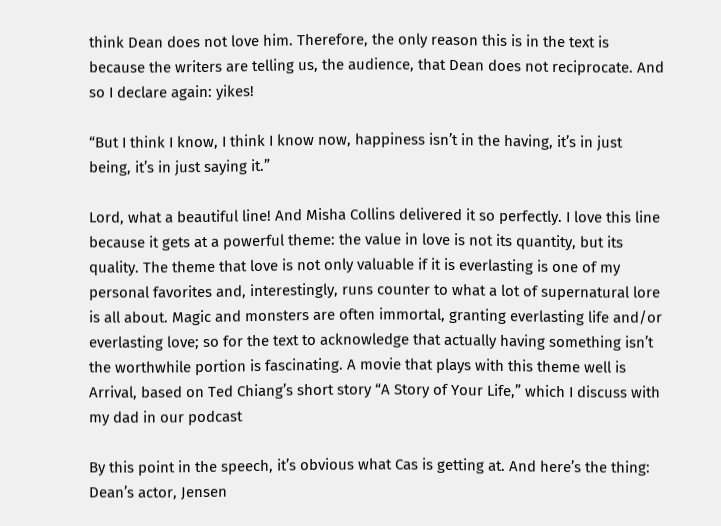think Dean does not love him. Therefore, the only reason this is in the text is because the writers are telling us, the audience, that Dean does not reciprocate. And so I declare again: yikes!

“But I think I know, I think I know now, happiness isn’t in the having, it’s in just being, it’s in just saying it.”

Lord, what a beautiful line! And Misha Collins delivered it so perfectly. I love this line because it gets at a powerful theme: the value in love is not its quantity, but its quality. The theme that love is not only valuable if it is everlasting is one of my personal favorites and, interestingly, runs counter to what a lot of supernatural lore is all about. Magic and monsters are often immortal, granting everlasting life and/or everlasting love; so for the text to acknowledge that actually having something isn’t the worthwhile portion is fascinating. A movie that plays with this theme well is Arrival, based on Ted Chiang’s short story “A Story of Your Life,” which I discuss with my dad in our podcast

By this point in the speech, it’s obvious what Cas is getting at. And here’s the thing: Dean’s actor, Jensen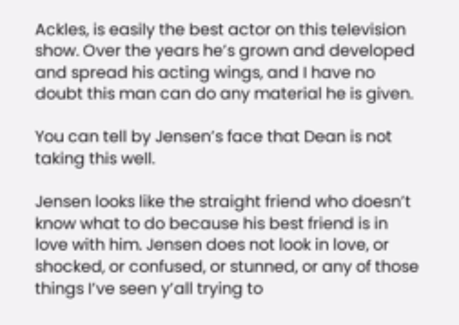Ackles, is easily the best actor on this television show. Over the years he’s grown and developed and spread his acting wings, and I have no doubt this man can do any material he is given.

You can tell by Jensen’s face that Dean is not taking this well.

Jensen looks like the straight friend who doesn’t know what to do because his best friend is in love with him. Jensen does not look in love, or shocked, or confused, or stunned, or any of those things I’ve seen y’all trying to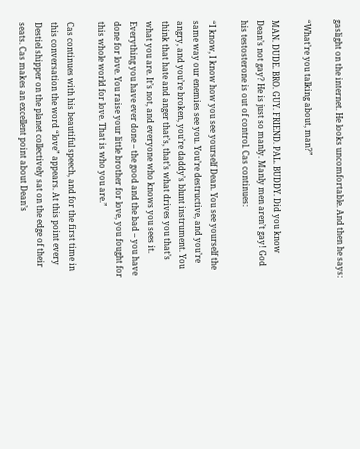gaslight on the internet. He looks uncomfortable. And then he says:

“What’re you talking about, man?”

MAN. DUDE. BRO. GUY. FRIEND. PAL. BUDDY. Did you know Dean’s not gay? He is just so manly. Manly men aren’t gay! God his testosterone is out of control. Cas continues:

“I know, I know how you see yourself Dean. You see yourself the same way our enemies see you. You’re destructive, and you’re angry, and you’re broken, you’re daddy’s blunt instrument. You think that hate and anger that’s, that’s what drives you that’s what you are. It’s not, and everyone who knows you sees it. Everything you have ever done – the good and the bad – you have done for love. You raise your little brother for love, you fought for this whole world for love. That is who you are.”

Cas continues with his beautiful speech, and for the first time in this conversation the word “love” appears. At this point every Destiel shipper on the planet collectively sat on the edge of their seats. Cas makes an excellent point about Dean’s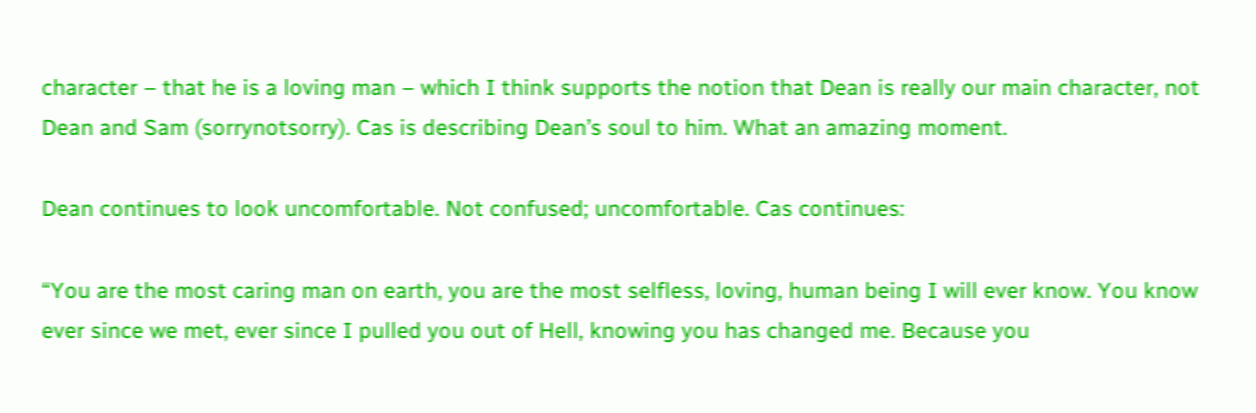character – that he is a loving man – which I think supports the notion that Dean is really our main character, not Dean and Sam (sorrynotsorry). Cas is describing Dean’s soul to him. What an amazing moment.

Dean continues to look uncomfortable. Not confused; uncomfortable. Cas continues:

“You are the most caring man on earth, you are the most selfless, loving, human being I will ever know. You know ever since we met, ever since I pulled you out of Hell, knowing you has changed me. Because you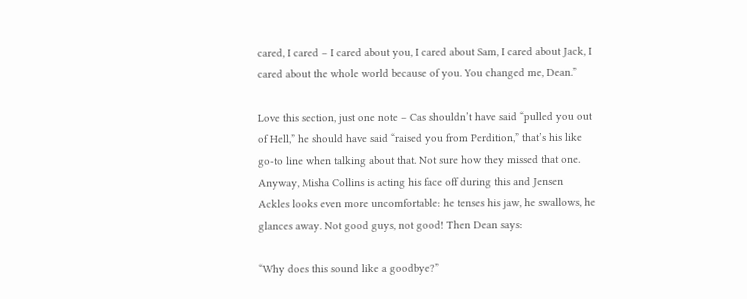cared, I cared – I cared about you, I cared about Sam, I cared about Jack, I cared about the whole world because of you. You changed me, Dean.”

Love this section, just one note – Cas shouldn’t have said “pulled you out of Hell,” he should have said “raised you from Perdition,” that’s his like go-to line when talking about that. Not sure how they missed that one. Anyway, Misha Collins is acting his face off during this and Jensen Ackles looks even more uncomfortable: he tenses his jaw, he swallows, he glances away. Not good guys, not good! Then Dean says:

“Why does this sound like a goodbye?”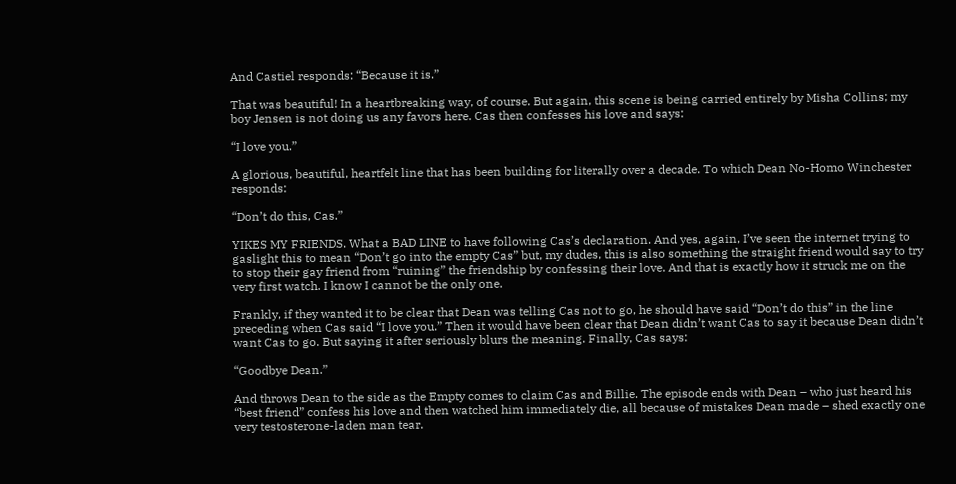And Castiel responds: “Because it is.”

That was beautiful! In a heartbreaking way, of course. But again, this scene is being carried entirely by Misha Collins; my boy Jensen is not doing us any favors here. Cas then confesses his love and says:

“I love you.”

A glorious, beautiful, heartfelt line that has been building for literally over a decade. To which Dean No-Homo Winchester responds:

“Don’t do this, Cas.”

YIKES MY FRIENDS. What a BAD LINE to have following Cas’s declaration. And yes, again, I’ve seen the internet trying to gaslight this to mean “Don’t go into the empty Cas” but, my dudes, this is also something the straight friend would say to try to stop their gay friend from “ruining” the friendship by confessing their love. And that is exactly how it struck me on the very first watch. I know I cannot be the only one.

Frankly, if they wanted it to be clear that Dean was telling Cas not to go, he should have said “Don’t do this” in the line preceding when Cas said “I love you.” Then it would have been clear that Dean didn’t want Cas to say it because Dean didn’t want Cas to go. But saying it after seriously blurs the meaning. Finally, Cas says:

“Goodbye Dean.”

And throws Dean to the side as the Empty comes to claim Cas and Billie. The episode ends with Dean – who just heard his “best friend” confess his love and then watched him immediately die, all because of mistakes Dean made – shed exactly one very testosterone-laden man tear.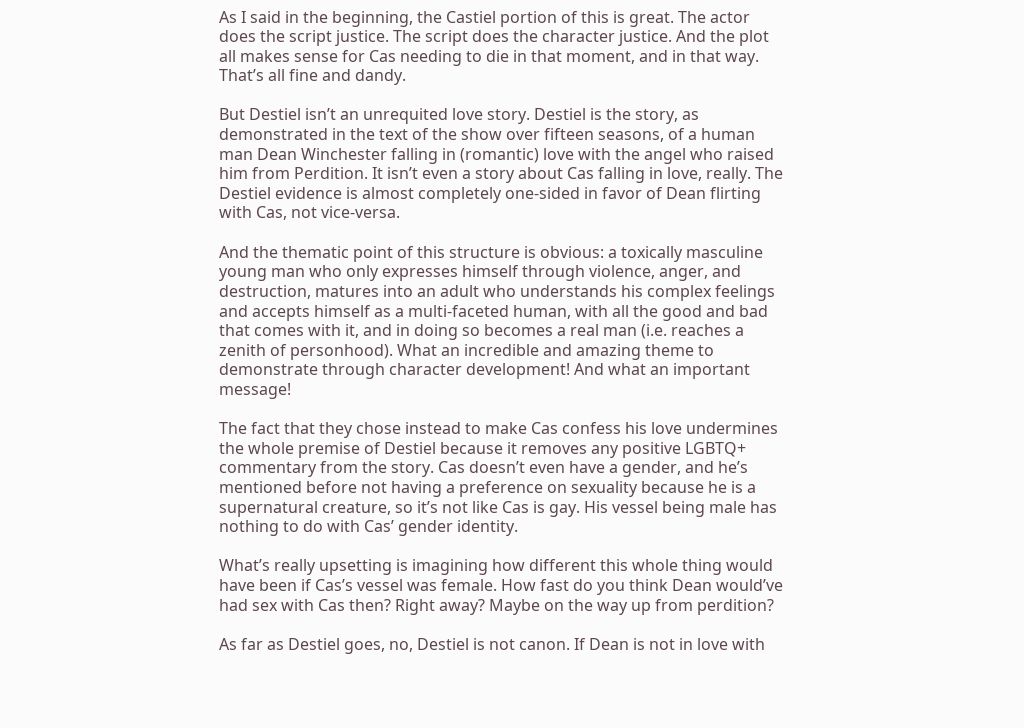As I said in the beginning, the Castiel portion of this is great. The actor does the script justice. The script does the character justice. And the plot all makes sense for Cas needing to die in that moment, and in that way. That’s all fine and dandy.

But Destiel isn’t an unrequited love story. Destiel is the story, as demonstrated in the text of the show over fifteen seasons, of a human man Dean Winchester falling in (romantic) love with the angel who raised him from Perdition. It isn’t even a story about Cas falling in love, really. The Destiel evidence is almost completely one-sided in favor of Dean flirting with Cas, not vice-versa.

And the thematic point of this structure is obvious: a toxically masculine young man who only expresses himself through violence, anger, and destruction, matures into an adult who understands his complex feelings and accepts himself as a multi-faceted human, with all the good and bad that comes with it, and in doing so becomes a real man (i.e. reaches a zenith of personhood). What an incredible and amazing theme to demonstrate through character development! And what an important message!

The fact that they chose instead to make Cas confess his love undermines the whole premise of Destiel because it removes any positive LGBTQ+ commentary from the story. Cas doesn’t even have a gender, and he’s mentioned before not having a preference on sexuality because he is a supernatural creature, so it’s not like Cas is gay. His vessel being male has nothing to do with Cas’ gender identity.

What’s really upsetting is imagining how different this whole thing would have been if Cas’s vessel was female. How fast do you think Dean would’ve had sex with Cas then? Right away? Maybe on the way up from perdition?

As far as Destiel goes, no, Destiel is not canon. If Dean is not in love with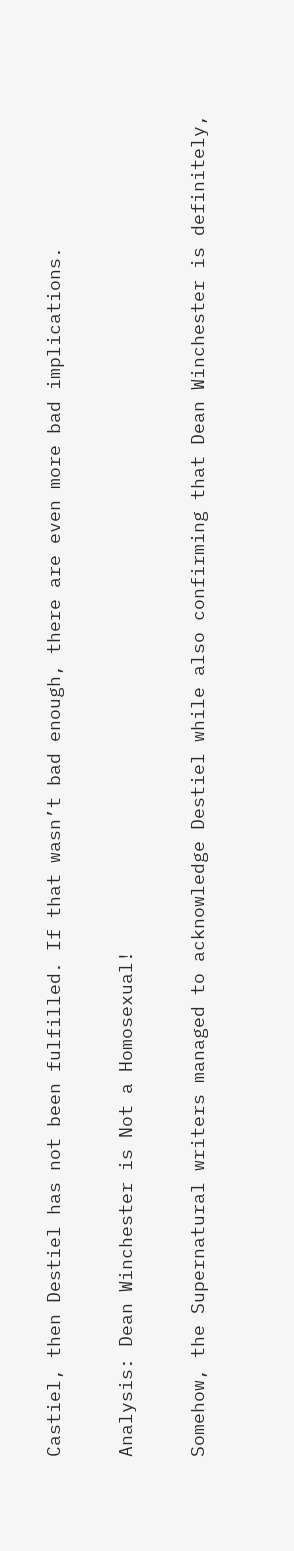Castiel, then Destiel has not been fulfilled. If that wasn’t bad enough, there are even more bad implications.

Analysis: Dean Winchester is Not a Homosexual!

Somehow, the Supernatural writers managed to acknowledge Destiel while also confirming that Dean Winchester is definitely,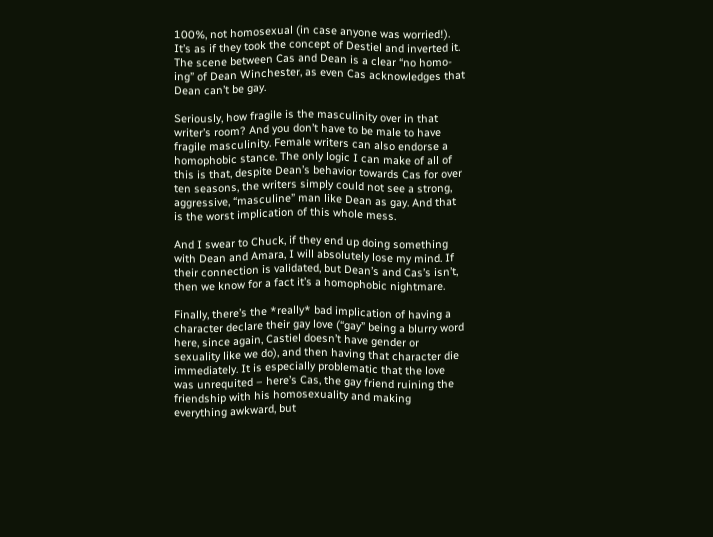100%, not homosexual (in case anyone was worried!). It’s as if they took the concept of Destiel and inverted it. The scene between Cas and Dean is a clear “no homo-ing” of Dean Winchester, as even Cas acknowledges that Dean can’t be gay.

Seriously, how fragile is the masculinity over in that writer’s room? And you don’t have to be male to have fragile masculinity. Female writers can also endorse a homophobic stance. The only logic I can make of all of this is that, despite Dean’s behavior towards Cas for over ten seasons, the writers simply could not see a strong, aggressive, “masculine” man like Dean as gay. And that is the worst implication of this whole mess.

And I swear to Chuck, if they end up doing something with Dean and Amara, I will absolutely lose my mind. If their connection is validated, but Dean’s and Cas’s isn’t, then we know for a fact it’s a homophobic nightmare.

Finally, there’s the *really* bad implication of having a character declare their gay love (“gay” being a blurry word here, since again, Castiel doesn’t have gender or sexuality like we do), and then having that character die immediately. It is especially problematic that the love was unrequited – here’s Cas, the gay friend ruining the friendship with his homosexuality and making everything awkward, but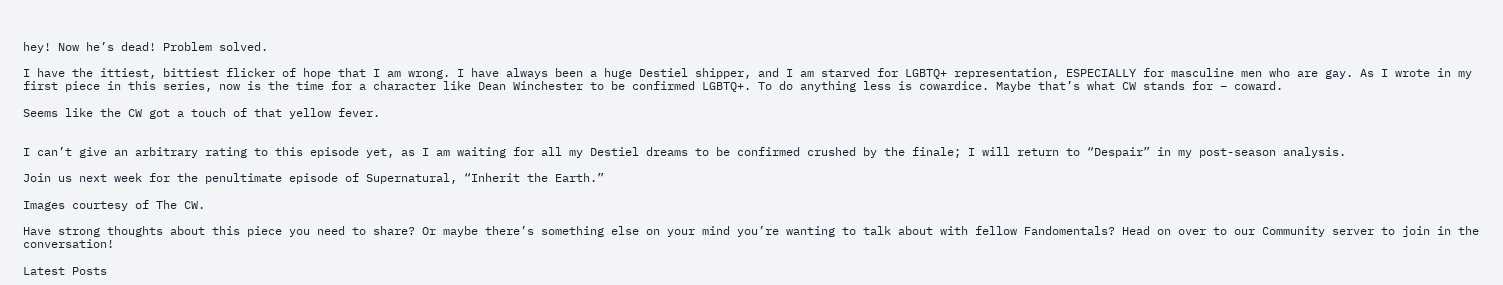hey! Now he’s dead! Problem solved.

I have the ittiest, bittiest flicker of hope that I am wrong. I have always been a huge Destiel shipper, and I am starved for LGBTQ+ representation, ESPECIALLY for masculine men who are gay. As I wrote in my first piece in this series, now is the time for a character like Dean Winchester to be confirmed LGBTQ+. To do anything less is cowardice. Maybe that’s what CW stands for – coward.

Seems like the CW got a touch of that yellow fever.


I can’t give an arbitrary rating to this episode yet, as I am waiting for all my Destiel dreams to be confirmed crushed by the finale; I will return to “Despair” in my post-season analysis.

Join us next week for the penultimate episode of Supernatural, “Inherit the Earth.”

Images courtesy of The CW.

Have strong thoughts about this piece you need to share? Or maybe there’s something else on your mind you’re wanting to talk about with fellow Fandomentals? Head on over to our Community server to join in the conversation!

Latest Posts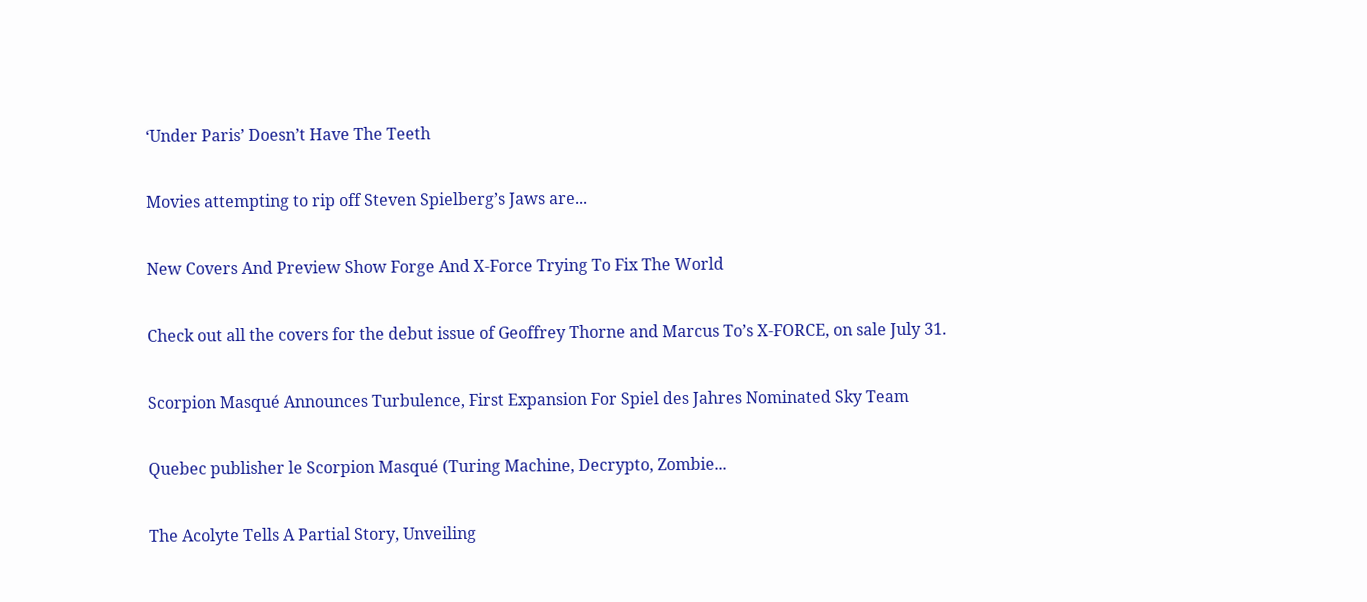‘Under Paris’ Doesn’t Have The Teeth

Movies attempting to rip off Steven Spielberg’s Jaws are...

New Covers And Preview Show Forge And X-Force Trying To Fix The World

Check out all the covers for the debut issue of Geoffrey Thorne and Marcus To’s X-FORCE, on sale July 31.

Scorpion Masqué Announces Turbulence, First Expansion For Spiel des Jahres Nominated Sky Team

Quebec publisher le Scorpion Masqué (Turing Machine, Decrypto, Zombie...

The Acolyte Tells A Partial Story, Unveiling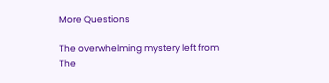More Questions

The overwhelming mystery left from The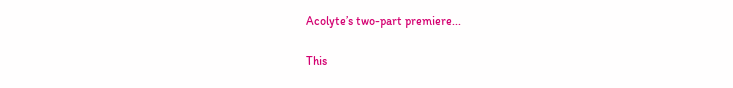Acolyte’s two-part premiere...

This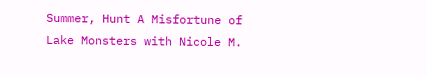Summer, Hunt A Misfortune of Lake Monsters with Nicole M.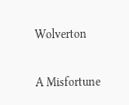Wolverton

A Misfortune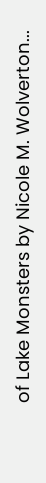of Lake Monsters by Nicole M. Wolverton...